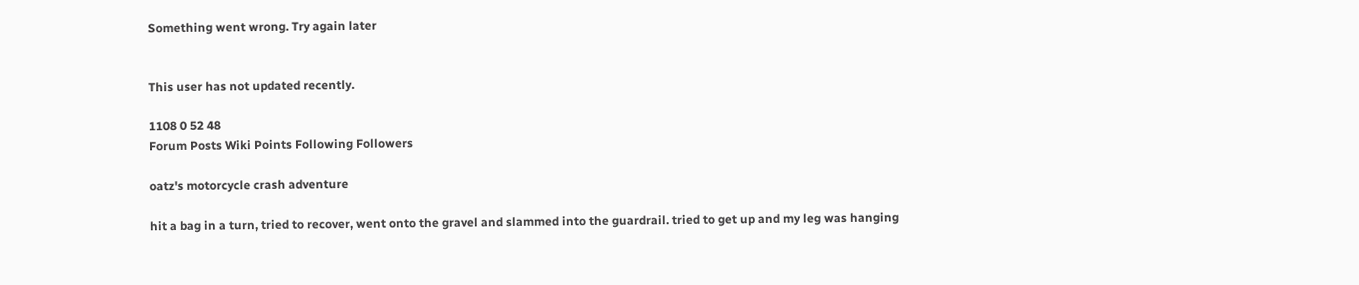Something went wrong. Try again later


This user has not updated recently.

1108 0 52 48
Forum Posts Wiki Points Following Followers

oatz's motorcycle crash adventure

hit a bag in a turn, tried to recover, went onto the gravel and slammed into the guardrail. tried to get up and my leg was hanging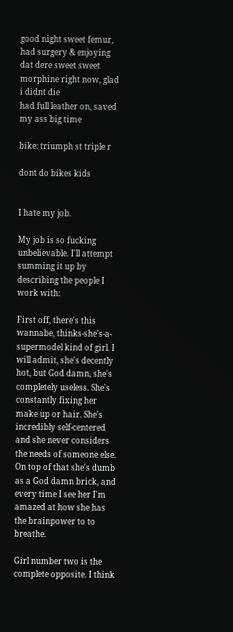good night sweet femur, had surgery & enjoying dat dere sweet sweet morphine right now, glad i didnt die
had full leather on, saved my ass big time

bike: triumph st triple r

dont do bikes kids


I hate my job.

My job is so fucking unbelievable. I'll attempt summing it up by describing the people I work with:

First off, there's this wannabe, thinks-she's-a-supermodel kind of girl. I will admit, she's decently hot, but God damn, she's completely useless. She's constantly fixing her make up or hair. She's incredibly self-centered and she never considers the needs of someone else. On top of that she's dumb as a God damn brick, and every time I see her I'm amazed at how she has the brainpower to to breathe.

Girl number two is the complete opposite. I think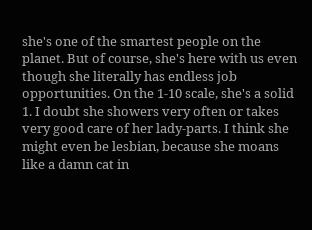she's one of the smartest people on the planet. But of course, she's here with us even though she literally has endless job opportunities. On the 1-10 scale, she's a solid 1. I doubt she showers very often or takes very good care of her lady-parts. I think she might even be lesbian, because she moans like a damn cat in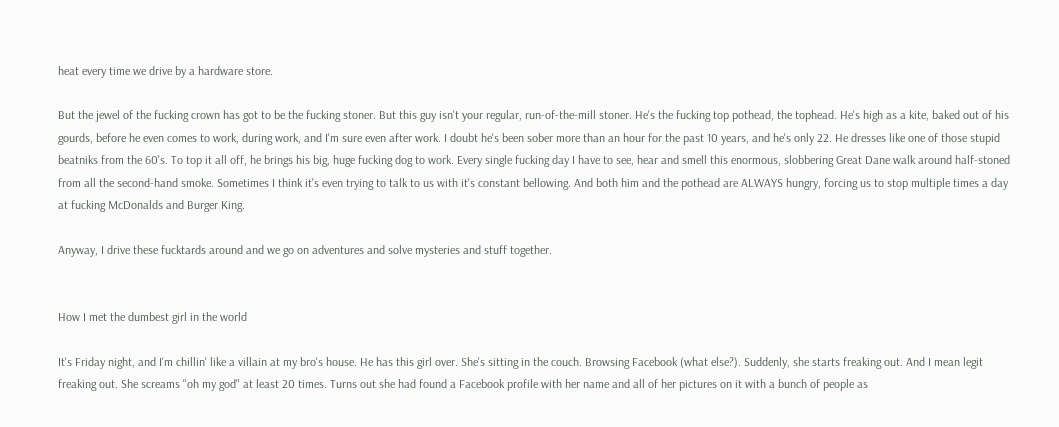heat every time we drive by a hardware store.

But the jewel of the fucking crown has got to be the fucking stoner. But this guy isn't your regular, run-of-the-mill stoner. He's the fucking top pothead, the tophead. He's high as a kite, baked out of his gourds, before he even comes to work, during work, and I'm sure even after work. I doubt he's been sober more than an hour for the past 10 years, and he's only 22. He dresses like one of those stupid beatniks from the 60's. To top it all off, he brings his big, huge fucking dog to work. Every single fucking day I have to see, hear and smell this enormous, slobbering Great Dane walk around half-stoned from all the second-hand smoke. Sometimes I think it's even trying to talk to us with it's constant bellowing. And both him and the pothead are ALWAYS hungry, forcing us to stop multiple times a day at fucking McDonalds and Burger King.

Anyway, I drive these fucktards around and we go on adventures and solve mysteries and stuff together.


How I met the dumbest girl in the world

It's Friday night, and I'm chillin' like a villain at my bro's house. He has this girl over. She's sitting in the couch. Browsing Facebook (what else?). Suddenly, she starts freaking out. And I mean legit freaking out. She screams "oh my god" at least 20 times. Turns out she had found a Facebook profile with her name and all of her pictures on it with a bunch of people as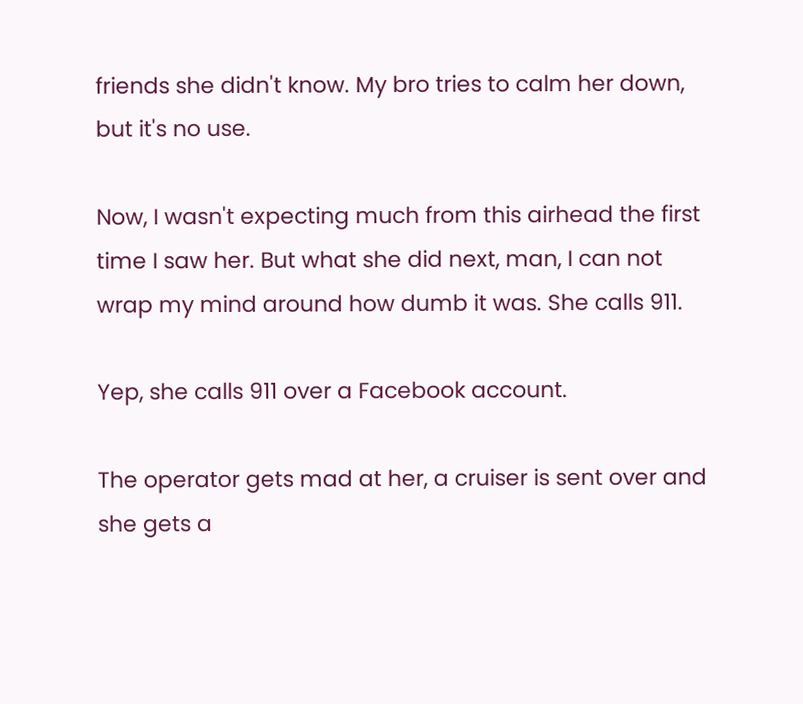friends she didn't know. My bro tries to calm her down, but it's no use.

Now, I wasn't expecting much from this airhead the first time I saw her. But what she did next, man, I can not wrap my mind around how dumb it was. She calls 911.

Yep, she calls 911 over a Facebook account.

The operator gets mad at her, a cruiser is sent over and she gets a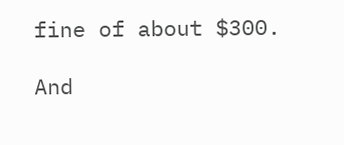fine of about $300.

And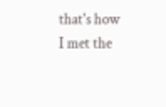that's how I met the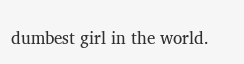dumbest girl in the world.